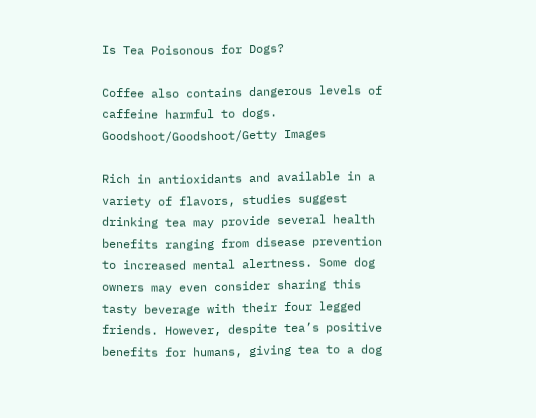Is Tea Poisonous for Dogs?

Coffee also contains dangerous levels of caffeine harmful to dogs.
Goodshoot/Goodshoot/Getty Images

Rich in antioxidants and available in a variety of flavors, studies suggest drinking tea may provide several health benefits ranging from disease prevention to increased mental alertness. Some dog owners may even consider sharing this tasty beverage with their four legged friends. However, despite tea’s positive benefits for humans, giving tea to a dog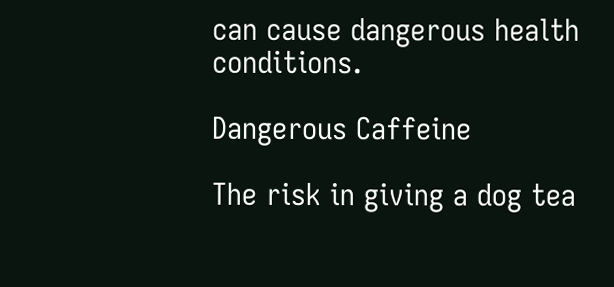can cause dangerous health conditions.

Dangerous Caffeine

The risk in giving a dog tea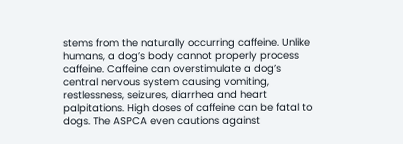stems from the naturally occurring caffeine. Unlike humans, a dog’s body cannot properly process caffeine. Caffeine can overstimulate a dog’s central nervous system causing vomiting, restlessness, seizures, diarrhea and heart palpitations. High doses of caffeine can be fatal to dogs. The ASPCA even cautions against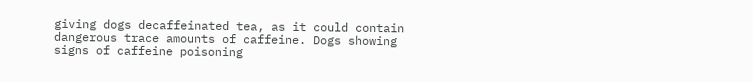giving dogs decaffeinated tea, as it could contain dangerous trace amounts of caffeine. Dogs showing signs of caffeine poisoning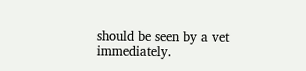should be seen by a vet immediately.